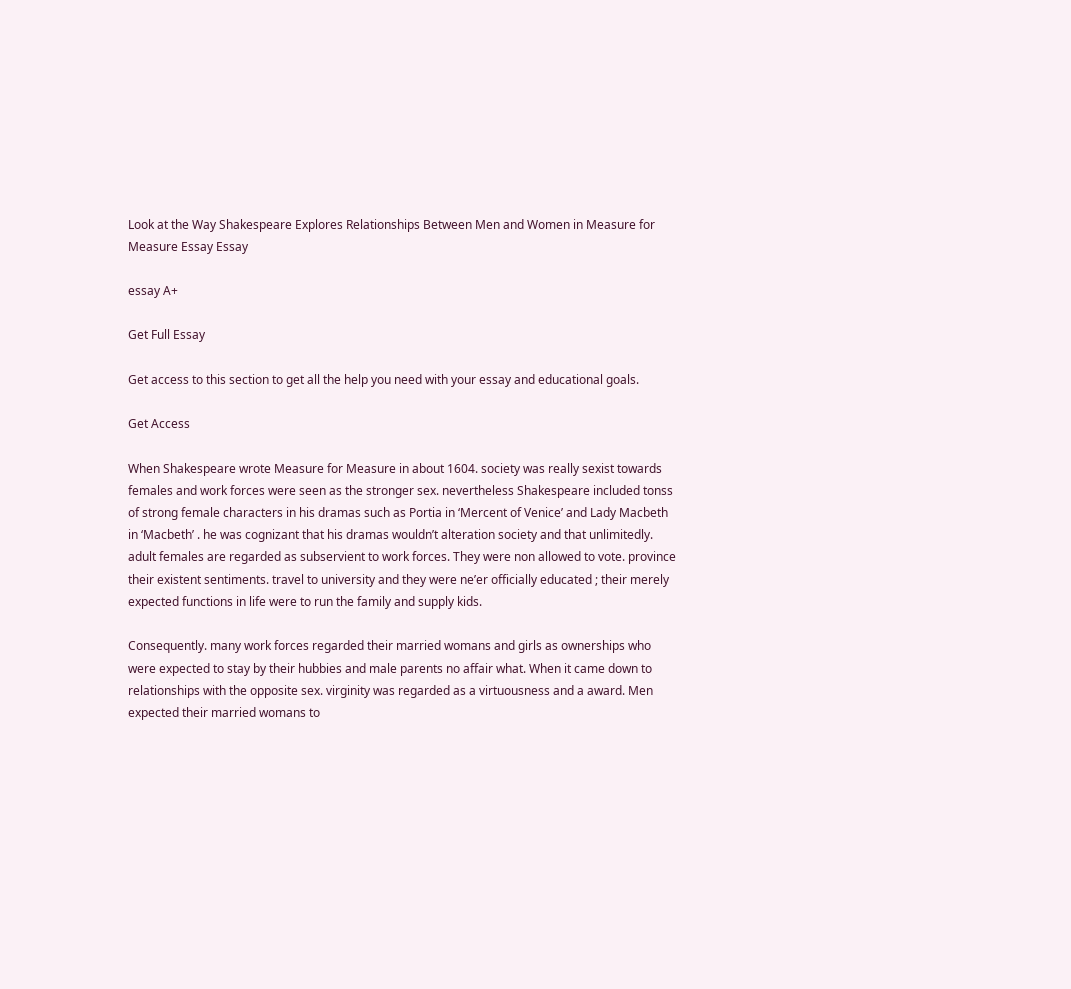Look at the Way Shakespeare Explores Relationships Between Men and Women in Measure for Measure Essay Essay

essay A+

Get Full Essay

Get access to this section to get all the help you need with your essay and educational goals.

Get Access

When Shakespeare wrote Measure for Measure in about 1604. society was really sexist towards females and work forces were seen as the stronger sex. nevertheless Shakespeare included tonss of strong female characters in his dramas such as Portia in ‘Mercent of Venice’ and Lady Macbeth in ‘Macbeth’ . he was cognizant that his dramas wouldn’t alteration society and that unlimitedly. adult females are regarded as subservient to work forces. They were non allowed to vote. province their existent sentiments. travel to university and they were ne’er officially educated ; their merely expected functions in life were to run the family and supply kids.

Consequently. many work forces regarded their married womans and girls as ownerships who were expected to stay by their hubbies and male parents no affair what. When it came down to relationships with the opposite sex. virginity was regarded as a virtuousness and a award. Men expected their married womans to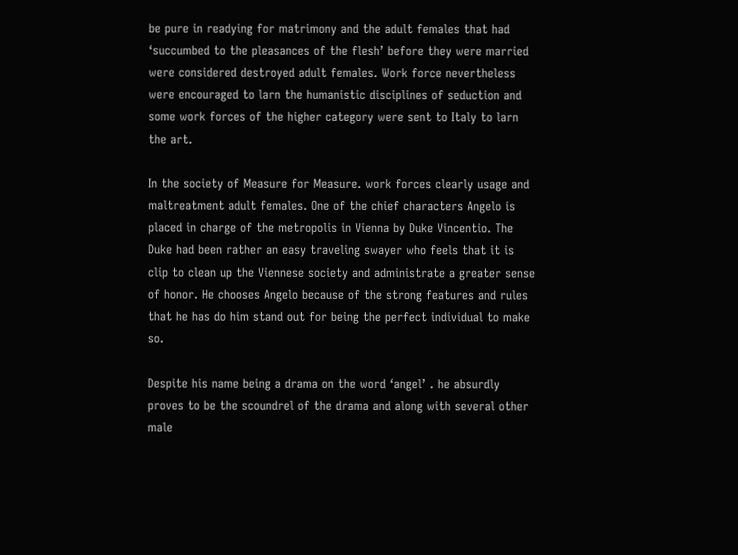be pure in readying for matrimony and the adult females that had ‘succumbed to the pleasances of the flesh’ before they were married were considered destroyed adult females. Work force nevertheless were encouraged to larn the humanistic disciplines of seduction and some work forces of the higher category were sent to Italy to larn the art.

In the society of Measure for Measure. work forces clearly usage and maltreatment adult females. One of the chief characters Angelo is placed in charge of the metropolis in Vienna by Duke Vincentio. The Duke had been rather an easy traveling swayer who feels that it is clip to clean up the Viennese society and administrate a greater sense of honor. He chooses Angelo because of the strong features and rules that he has do him stand out for being the perfect individual to make so.

Despite his name being a drama on the word ‘angel’ . he absurdly proves to be the scoundrel of the drama and along with several other male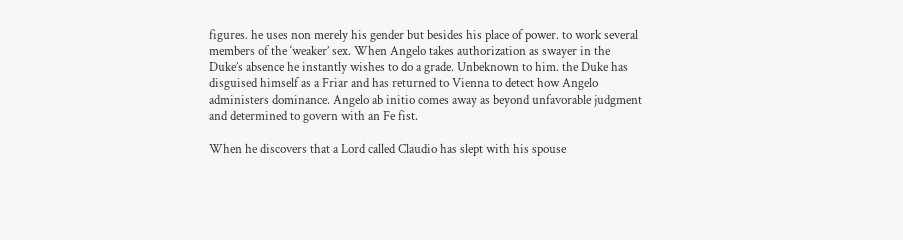figures. he uses non merely his gender but besides his place of power. to work several members of the ‘weaker’ sex. When Angelo takes authorization as swayer in the Duke’s absence he instantly wishes to do a grade. Unbeknown to him. the Duke has disguised himself as a Friar and has returned to Vienna to detect how Angelo administers dominance. Angelo ab initio comes away as beyond unfavorable judgment and determined to govern with an Fe fist.

When he discovers that a Lord called Claudio has slept with his spouse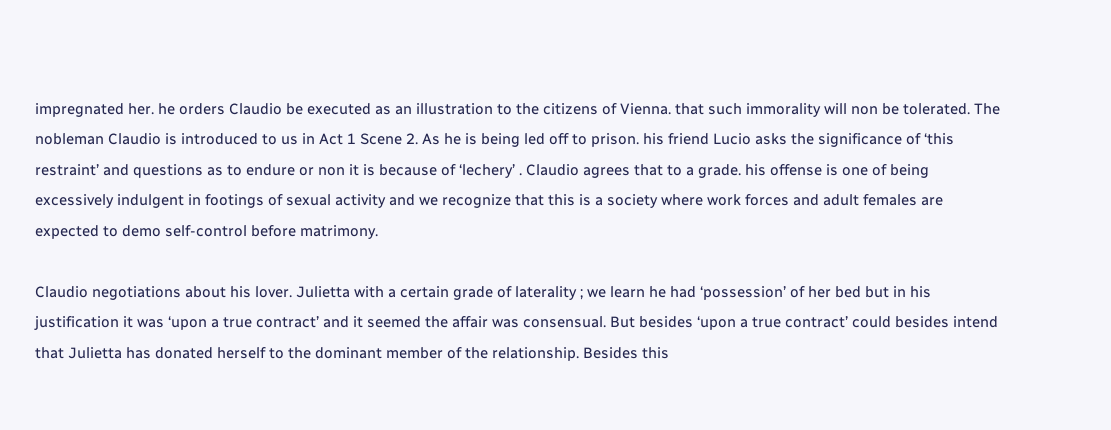impregnated her. he orders Claudio be executed as an illustration to the citizens of Vienna. that such immorality will non be tolerated. The nobleman Claudio is introduced to us in Act 1 Scene 2. As he is being led off to prison. his friend Lucio asks the significance of ‘this restraint’ and questions as to endure or non it is because of ‘lechery’ . Claudio agrees that to a grade. his offense is one of being excessively indulgent in footings of sexual activity and we recognize that this is a society where work forces and adult females are expected to demo self-control before matrimony.

Claudio negotiations about his lover. Julietta with a certain grade of laterality ; we learn he had ‘possession’ of her bed but in his justification it was ‘upon a true contract’ and it seemed the affair was consensual. But besides ‘upon a true contract’ could besides intend that Julietta has donated herself to the dominant member of the relationship. Besides this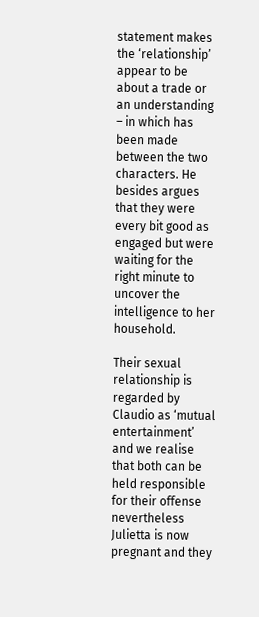statement makes the ‘relationship’ appear to be about a trade or an understanding – in which has been made between the two characters. He besides argues that they were every bit good as engaged but were waiting for the right minute to uncover the intelligence to her household.

Their sexual relationship is regarded by Claudio as ‘mutual entertainment’ and we realise that both can be held responsible for their offense nevertheless Julietta is now pregnant and they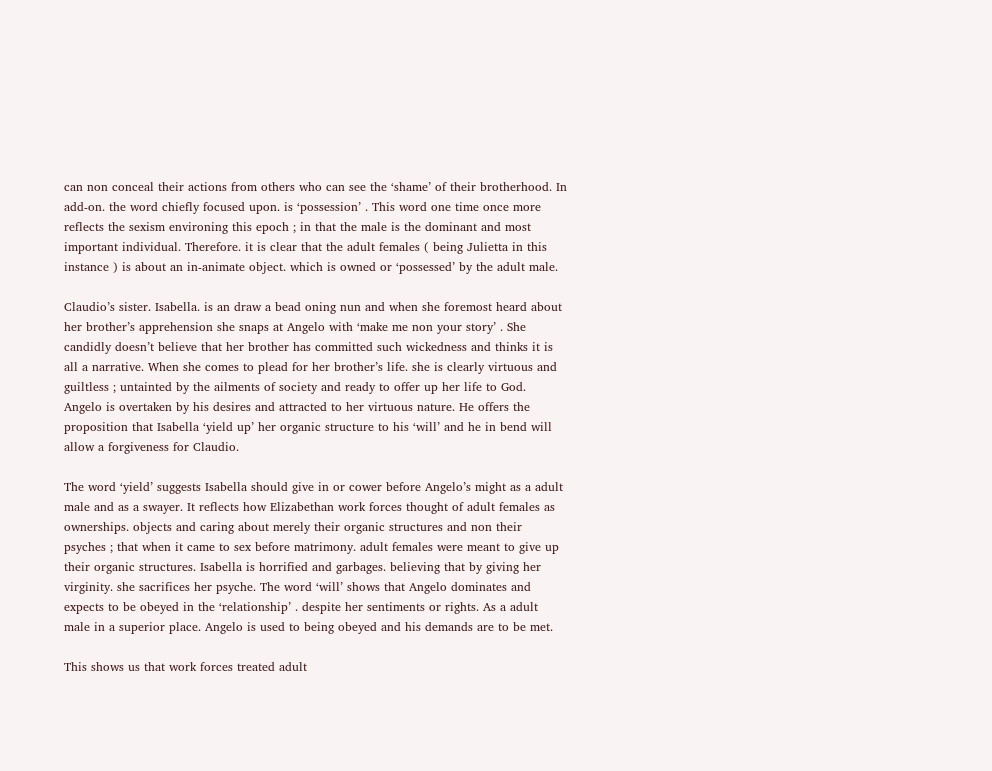can non conceal their actions from others who can see the ‘shame’ of their brotherhood. In add-on. the word chiefly focused upon. is ‘possession’ . This word one time once more reflects the sexism environing this epoch ; in that the male is the dominant and most important individual. Therefore. it is clear that the adult females ( being Julietta in this instance ) is about an in-animate object. which is owned or ‘possessed’ by the adult male.

Claudio’s sister. Isabella. is an draw a bead oning nun and when she foremost heard about her brother’s apprehension she snaps at Angelo with ‘make me non your story’ . She candidly doesn’t believe that her brother has committed such wickedness and thinks it is all a narrative. When she comes to plead for her brother’s life. she is clearly virtuous and guiltless ; untainted by the ailments of society and ready to offer up her life to God. Angelo is overtaken by his desires and attracted to her virtuous nature. He offers the proposition that Isabella ‘yield up’ her organic structure to his ‘will’ and he in bend will allow a forgiveness for Claudio.

The word ‘yield’ suggests Isabella should give in or cower before Angelo’s might as a adult male and as a swayer. It reflects how Elizabethan work forces thought of adult females as ownerships. objects and caring about merely their organic structures and non their psyches ; that when it came to sex before matrimony. adult females were meant to give up their organic structures. Isabella is horrified and garbages. believing that by giving her virginity. she sacrifices her psyche. The word ‘will’ shows that Angelo dominates and expects to be obeyed in the ‘relationship’ . despite her sentiments or rights. As a adult male in a superior place. Angelo is used to being obeyed and his demands are to be met.

This shows us that work forces treated adult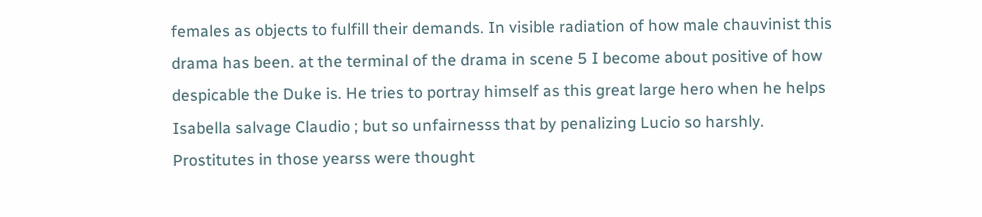females as objects to fulfill their demands. In visible radiation of how male chauvinist this drama has been. at the terminal of the drama in scene 5 I become about positive of how despicable the Duke is. He tries to portray himself as this great large hero when he helps Isabella salvage Claudio ; but so unfairnesss that by penalizing Lucio so harshly. Prostitutes in those yearss were thought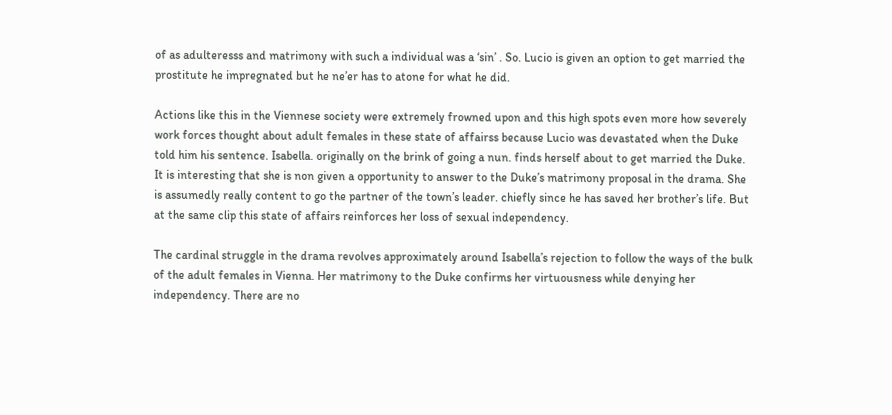of as adulteresss and matrimony with such a individual was a ‘sin’ . So. Lucio is given an option to get married the prostitute he impregnated but he ne’er has to atone for what he did.

Actions like this in the Viennese society were extremely frowned upon and this high spots even more how severely work forces thought about adult females in these state of affairss because Lucio was devastated when the Duke told him his sentence. Isabella. originally on the brink of going a nun. finds herself about to get married the Duke. It is interesting that she is non given a opportunity to answer to the Duke’s matrimony proposal in the drama. She is assumedly really content to go the partner of the town’s leader. chiefly since he has saved her brother’s life. But at the same clip this state of affairs reinforces her loss of sexual independency.

The cardinal struggle in the drama revolves approximately around Isabella’s rejection to follow the ways of the bulk of the adult females in Vienna. Her matrimony to the Duke confirms her virtuousness while denying her independency. There are no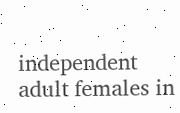independent adult females in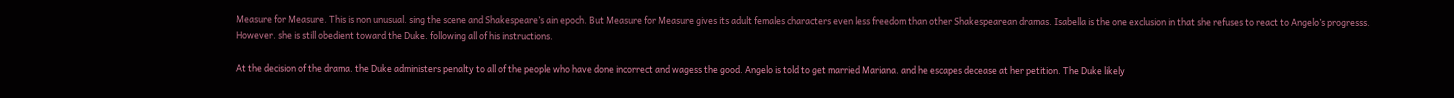Measure for Measure. This is non unusual. sing the scene and Shakespeare’s ain epoch. But Measure for Measure gives its adult females characters even less freedom than other Shakespearean dramas. Isabella is the one exclusion in that she refuses to react to Angelo’s progresss. However. she is still obedient toward the Duke. following all of his instructions.

At the decision of the drama. the Duke administers penalty to all of the people who have done incorrect and wagess the good. Angelo is told to get married Mariana. and he escapes decease at her petition. The Duke likely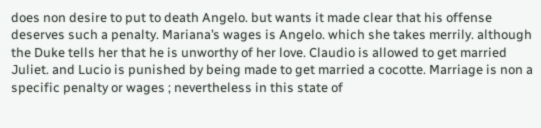does non desire to put to death Angelo. but wants it made clear that his offense deserves such a penalty. Mariana’s wages is Angelo. which she takes merrily. although the Duke tells her that he is unworthy of her love. Claudio is allowed to get married Juliet. and Lucio is punished by being made to get married a cocotte. Marriage is non a specific penalty or wages ; nevertheless in this state of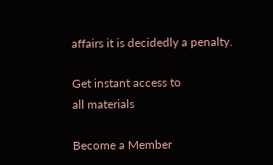affairs it is decidedly a penalty.

Get instant access to
all materials

Become a Member